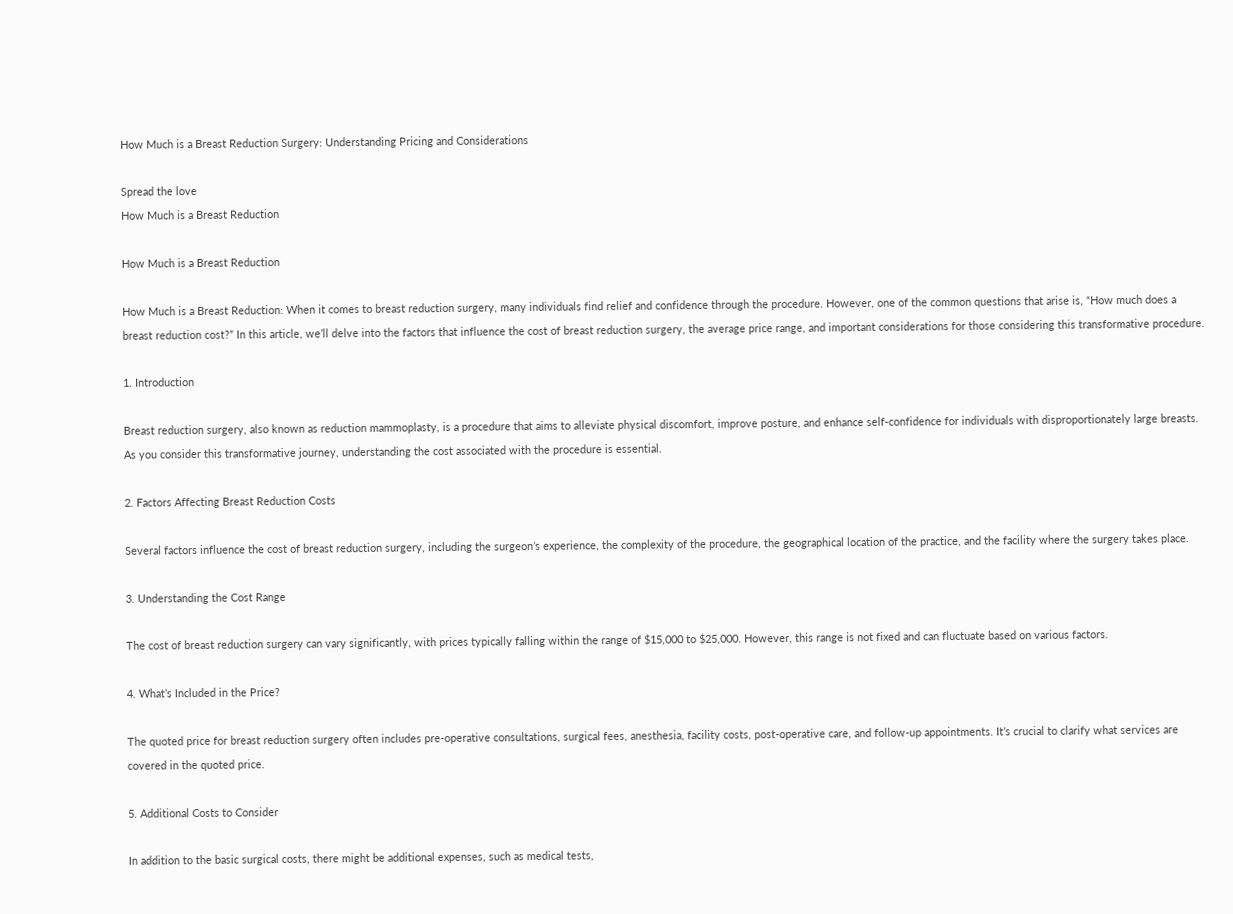How Much is a Breast Reduction Surgery: Understanding Pricing and Considerations

Spread the love
How Much is a Breast Reduction

How Much is a Breast Reduction

How Much is a Breast Reduction: When it comes to breast reduction surgery, many individuals find relief and confidence through the procedure. However, one of the common questions that arise is, “How much does a breast reduction cost?” In this article, we’ll delve into the factors that influence the cost of breast reduction surgery, the average price range, and important considerations for those considering this transformative procedure.

1. Introduction

Breast reduction surgery, also known as reduction mammoplasty, is a procedure that aims to alleviate physical discomfort, improve posture, and enhance self-confidence for individuals with disproportionately large breasts. As you consider this transformative journey, understanding the cost associated with the procedure is essential.

2. Factors Affecting Breast Reduction Costs

Several factors influence the cost of breast reduction surgery, including the surgeon’s experience, the complexity of the procedure, the geographical location of the practice, and the facility where the surgery takes place.

3. Understanding the Cost Range

The cost of breast reduction surgery can vary significantly, with prices typically falling within the range of $15,000 to $25,000. However, this range is not fixed and can fluctuate based on various factors.

4. What’s Included in the Price?

The quoted price for breast reduction surgery often includes pre-operative consultations, surgical fees, anesthesia, facility costs, post-operative care, and follow-up appointments. It’s crucial to clarify what services are covered in the quoted price.

5. Additional Costs to Consider

In addition to the basic surgical costs, there might be additional expenses, such as medical tests,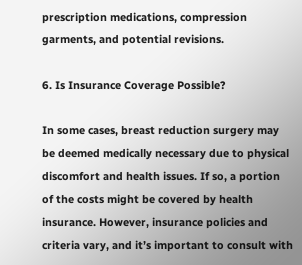prescription medications, compression garments, and potential revisions.

6. Is Insurance Coverage Possible?

In some cases, breast reduction surgery may be deemed medically necessary due to physical discomfort and health issues. If so, a portion of the costs might be covered by health insurance. However, insurance policies and criteria vary, and it’s important to consult with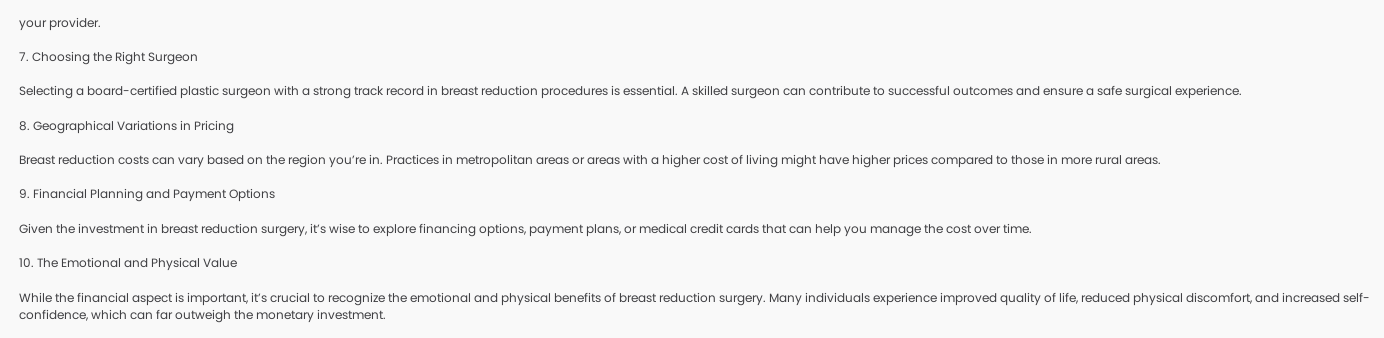your provider.

7. Choosing the Right Surgeon

Selecting a board-certified plastic surgeon with a strong track record in breast reduction procedures is essential. A skilled surgeon can contribute to successful outcomes and ensure a safe surgical experience.

8. Geographical Variations in Pricing

Breast reduction costs can vary based on the region you’re in. Practices in metropolitan areas or areas with a higher cost of living might have higher prices compared to those in more rural areas.

9. Financial Planning and Payment Options

Given the investment in breast reduction surgery, it’s wise to explore financing options, payment plans, or medical credit cards that can help you manage the cost over time.

10. The Emotional and Physical Value

While the financial aspect is important, it’s crucial to recognize the emotional and physical benefits of breast reduction surgery. Many individuals experience improved quality of life, reduced physical discomfort, and increased self-confidence, which can far outweigh the monetary investment.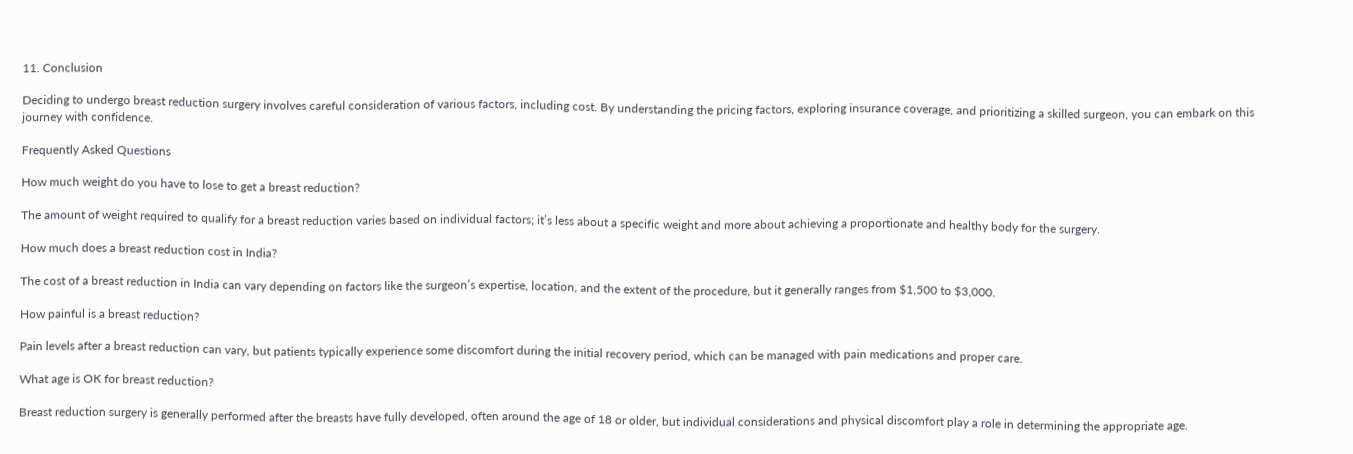11. Conclusion

Deciding to undergo breast reduction surgery involves careful consideration of various factors, including cost. By understanding the pricing factors, exploring insurance coverage, and prioritizing a skilled surgeon, you can embark on this journey with confidence.

Frequently Asked Questions

How much weight do you have to lose to get a breast reduction?

The amount of weight required to qualify for a breast reduction varies based on individual factors; it’s less about a specific weight and more about achieving a proportionate and healthy body for the surgery.

How much does a breast reduction cost in India?

The cost of a breast reduction in India can vary depending on factors like the surgeon’s expertise, location, and the extent of the procedure, but it generally ranges from $1,500 to $3,000.

How painful is a breast reduction?

Pain levels after a breast reduction can vary, but patients typically experience some discomfort during the initial recovery period, which can be managed with pain medications and proper care.

What age is OK for breast reduction?

Breast reduction surgery is generally performed after the breasts have fully developed, often around the age of 18 or older, but individual considerations and physical discomfort play a role in determining the appropriate age.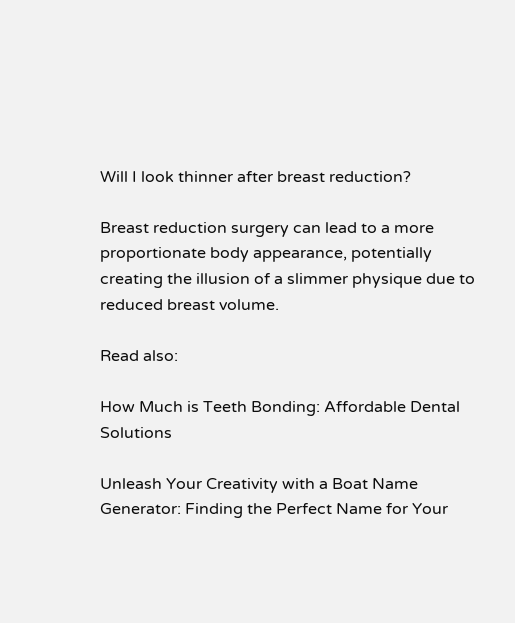Will I look thinner after breast reduction?

Breast reduction surgery can lead to a more proportionate body appearance, potentially creating the illusion of a slimmer physique due to reduced breast volume.

Read also:

How Much is Teeth Bonding: Affordable Dental Solutions

Unleash Your Creativity with a Boat Name Generator: Finding the Perfect Name for Your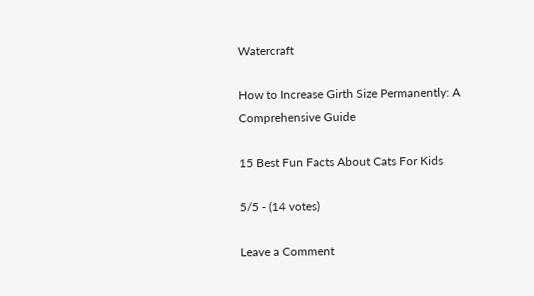Watercraft

How to Increase Girth Size Permanently: A Comprehensive Guide

15 Best Fun Facts About Cats For Kids

5/5 - (14 votes)

Leave a Comment